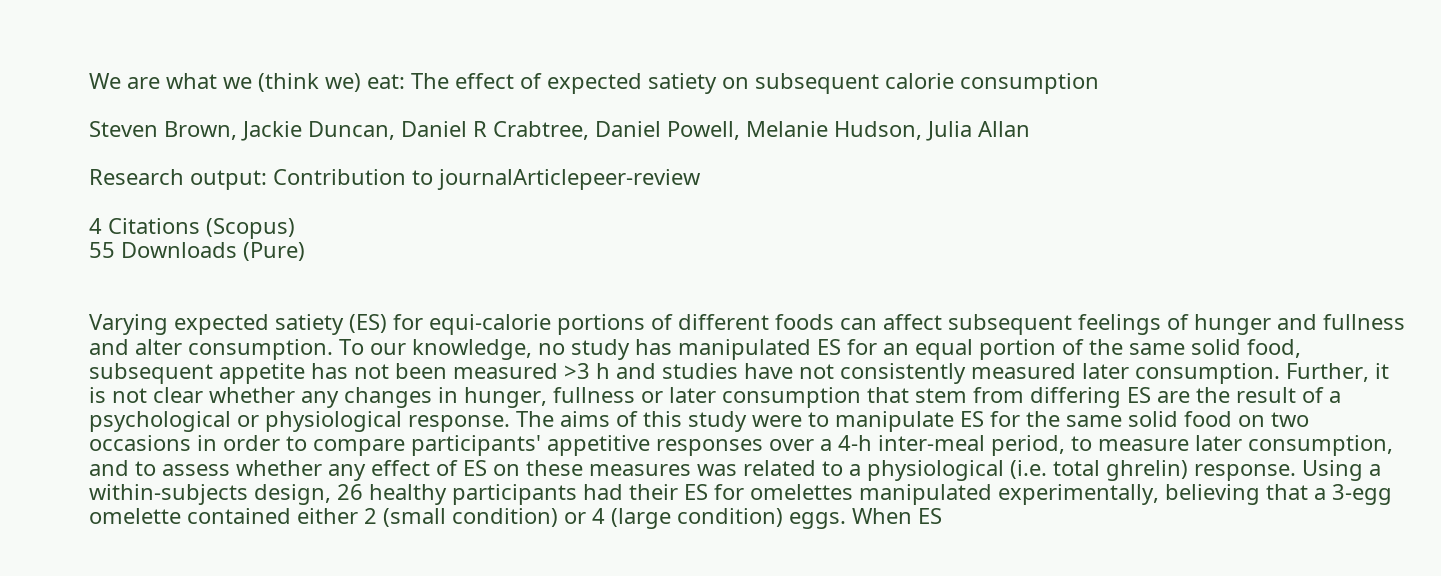We are what we (think we) eat: The effect of expected satiety on subsequent calorie consumption

Steven Brown, Jackie Duncan, Daniel R Crabtree, Daniel Powell, Melanie Hudson, Julia Allan

Research output: Contribution to journalArticlepeer-review

4 Citations (Scopus)
55 Downloads (Pure)


Varying expected satiety (ES) for equi-calorie portions of different foods can affect subsequent feelings of hunger and fullness and alter consumption. To our knowledge, no study has manipulated ES for an equal portion of the same solid food, subsequent appetite has not been measured >3 h and studies have not consistently measured later consumption. Further, it is not clear whether any changes in hunger, fullness or later consumption that stem from differing ES are the result of a psychological or physiological response. The aims of this study were to manipulate ES for the same solid food on two occasions in order to compare participants' appetitive responses over a 4-h inter-meal period, to measure later consumption, and to assess whether any effect of ES on these measures was related to a physiological (i.e. total ghrelin) response. Using a within-subjects design, 26 healthy participants had their ES for omelettes manipulated experimentally, believing that a 3-egg omelette contained either 2 (small condition) or 4 (large condition) eggs. When ES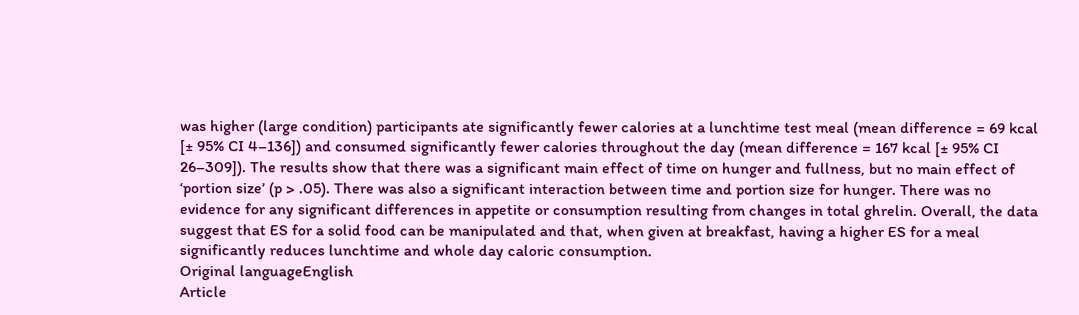was higher (large condition) participants ate significantly fewer calories at a lunchtime test meal (mean difference = 69 kcal [± 95% CI 4–136]) and consumed significantly fewer calories throughout the day (mean difference = 167 kcal [± 95% CI 26–309]). The results show that there was a significant main effect of time on hunger and fullness, but no main effect of ‘portion size’ (p > .05). There was also a significant interaction between time and portion size for hunger. There was no evidence for any significant differences in appetite or consumption resulting from changes in total ghrelin. Overall, the data suggest that ES for a solid food can be manipulated and that, when given at breakfast, having a higher ES for a meal significantly reduces lunchtime and whole day caloric consumption.
Original languageEnglish
Article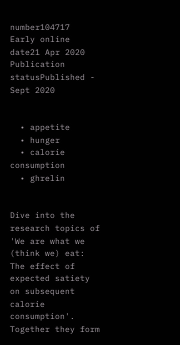number104717
Early online date21 Apr 2020
Publication statusPublished - Sept 2020


  • appetite
  • hunger
  • calorie consumption
  • ghrelin


Dive into the research topics of 'We are what we (think we) eat: The effect of expected satiety on subsequent calorie consumption'. Together they form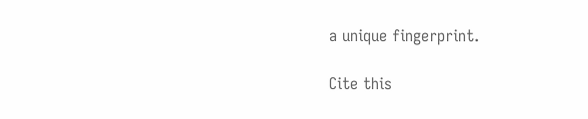a unique fingerprint.

Cite this